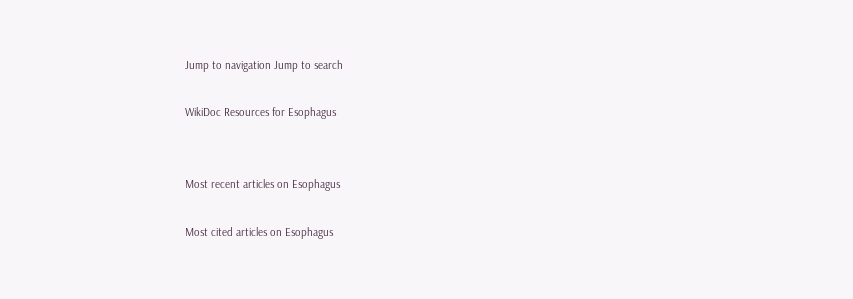Jump to navigation Jump to search

WikiDoc Resources for Esophagus


Most recent articles on Esophagus

Most cited articles on Esophagus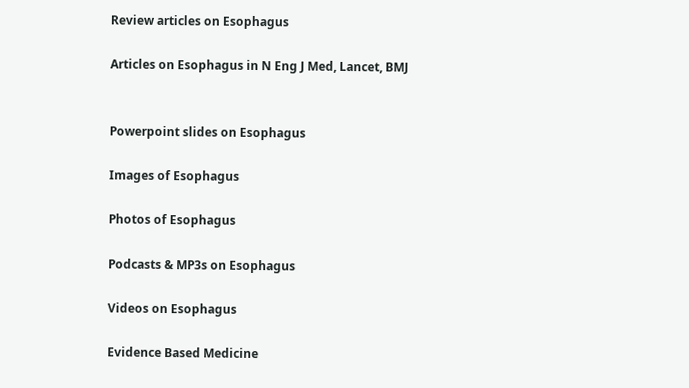Review articles on Esophagus

Articles on Esophagus in N Eng J Med, Lancet, BMJ


Powerpoint slides on Esophagus

Images of Esophagus

Photos of Esophagus

Podcasts & MP3s on Esophagus

Videos on Esophagus

Evidence Based Medicine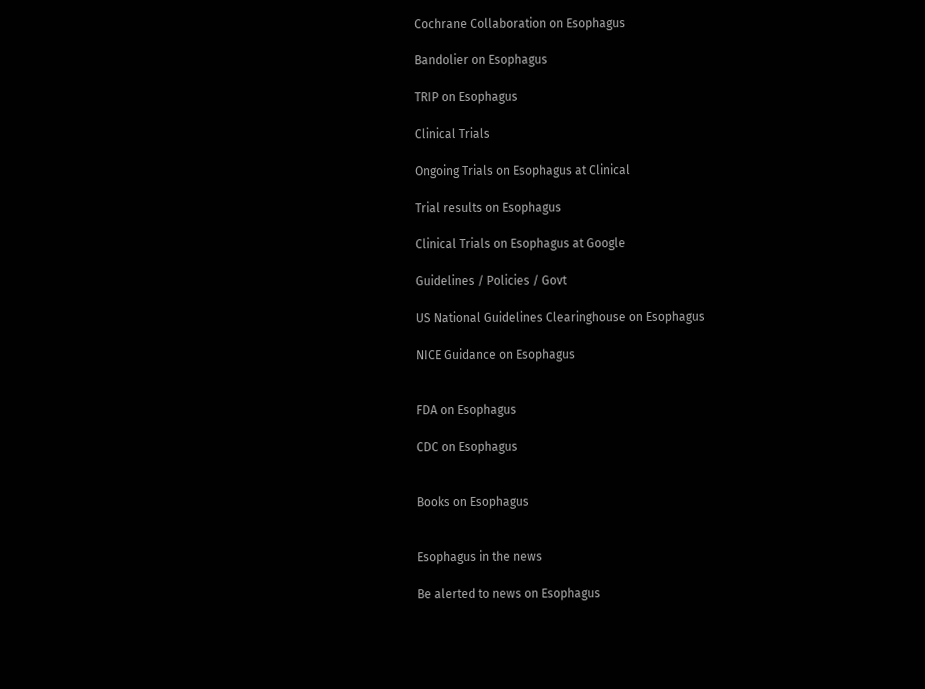Cochrane Collaboration on Esophagus

Bandolier on Esophagus

TRIP on Esophagus

Clinical Trials

Ongoing Trials on Esophagus at Clinical

Trial results on Esophagus

Clinical Trials on Esophagus at Google

Guidelines / Policies / Govt

US National Guidelines Clearinghouse on Esophagus

NICE Guidance on Esophagus


FDA on Esophagus

CDC on Esophagus


Books on Esophagus


Esophagus in the news

Be alerted to news on Esophagus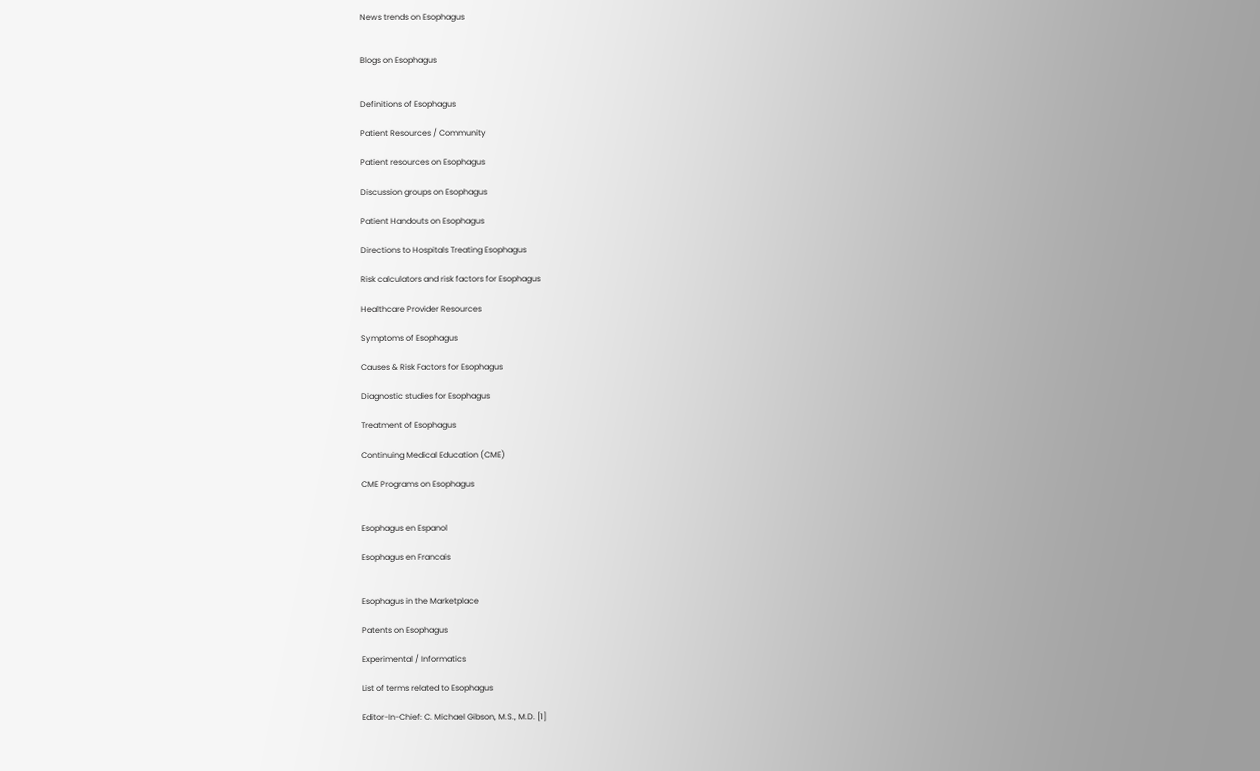News trends on Esophagus


Blogs on Esophagus


Definitions of Esophagus

Patient Resources / Community

Patient resources on Esophagus

Discussion groups on Esophagus

Patient Handouts on Esophagus

Directions to Hospitals Treating Esophagus

Risk calculators and risk factors for Esophagus

Healthcare Provider Resources

Symptoms of Esophagus

Causes & Risk Factors for Esophagus

Diagnostic studies for Esophagus

Treatment of Esophagus

Continuing Medical Education (CME)

CME Programs on Esophagus


Esophagus en Espanol

Esophagus en Francais


Esophagus in the Marketplace

Patents on Esophagus

Experimental / Informatics

List of terms related to Esophagus

Editor-In-Chief: C. Michael Gibson, M.S., M.D. [1]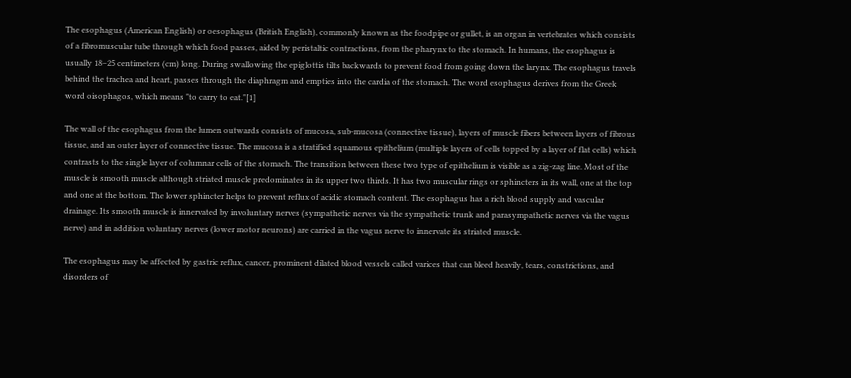The esophagus (American English) or oesophagus (British English), commonly known as the foodpipe or gullet, is an organ in vertebrates which consists of a fibromuscular tube through which food passes, aided by peristaltic contractions, from the pharynx to the stomach. In humans, the esophagus is usually 18–25 centimeters (cm) long. During swallowing the epiglottis tilts backwards to prevent food from going down the larynx. The esophagus travels behind the trachea and heart, passes through the diaphragm and empties into the cardia of the stomach. The word esophagus derives from the Greek word oisophagos, which means "to carry to eat."[1]

The wall of the esophagus from the lumen outwards consists of mucosa, sub-mucosa (connective tissue), layers of muscle fibers between layers of fibrous tissue, and an outer layer of connective tissue. The mucosa is a stratified squamous epithelium (multiple layers of cells topped by a layer of flat cells) which contrasts to the single layer of columnar cells of the stomach. The transition between these two type of epithelium is visible as a zig-zag line. Most of the muscle is smooth muscle although striated muscle predominates in its upper two thirds. It has two muscular rings or sphincters in its wall, one at the top and one at the bottom. The lower sphincter helps to prevent reflux of acidic stomach content. The esophagus has a rich blood supply and vascular drainage. Its smooth muscle is innervated by involuntary nerves (sympathetic nerves via the sympathetic trunk and parasympathetic nerves via the vagus nerve) and in addition voluntary nerves (lower motor neurons) are carried in the vagus nerve to innervate its striated muscle.

The esophagus may be affected by gastric reflux, cancer, prominent dilated blood vessels called varices that can bleed heavily, tears, constrictions, and disorders of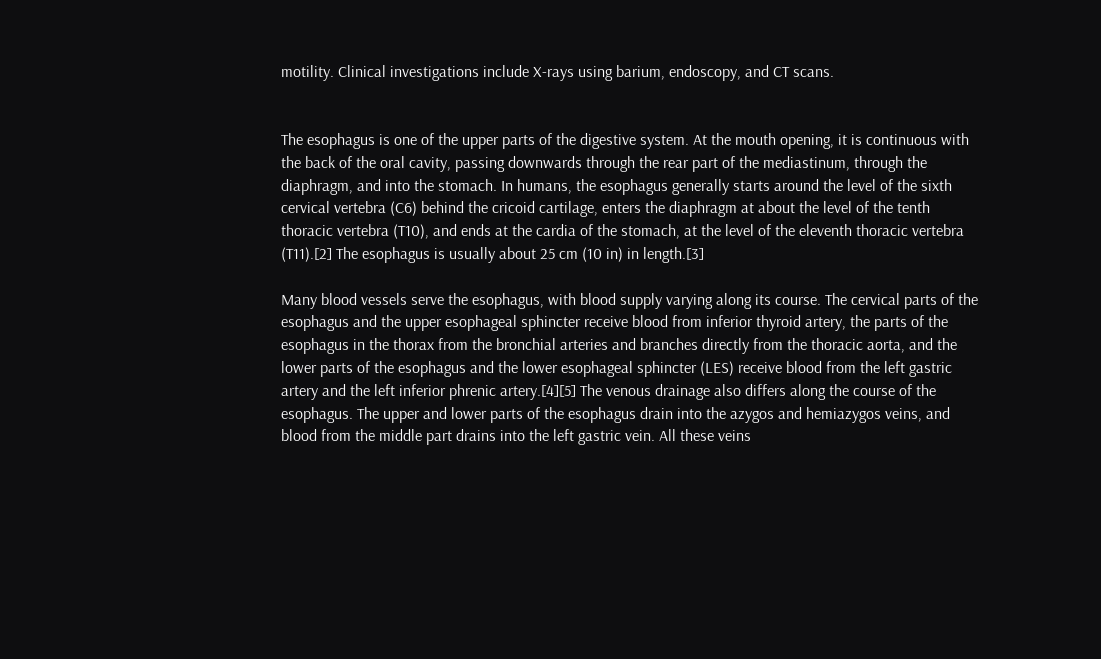motility. Clinical investigations include X-rays using barium, endoscopy, and CT scans.


The esophagus is one of the upper parts of the digestive system. At the mouth opening, it is continuous with the back of the oral cavity, passing downwards through the rear part of the mediastinum, through the diaphragm, and into the stomach. In humans, the esophagus generally starts around the level of the sixth cervical vertebra (C6) behind the cricoid cartilage, enters the diaphragm at about the level of the tenth thoracic vertebra (T10), and ends at the cardia of the stomach, at the level of the eleventh thoracic vertebra (T11).[2] The esophagus is usually about 25 cm (10 in) in length.[3]

Many blood vessels serve the esophagus, with blood supply varying along its course. The cervical parts of the esophagus and the upper esophageal sphincter receive blood from inferior thyroid artery, the parts of the esophagus in the thorax from the bronchial arteries and branches directly from the thoracic aorta, and the lower parts of the esophagus and the lower esophageal sphincter (LES) receive blood from the left gastric artery and the left inferior phrenic artery.[4][5] The venous drainage also differs along the course of the esophagus. The upper and lower parts of the esophagus drain into the azygos and hemiazygos veins, and blood from the middle part drains into the left gastric vein. All these veins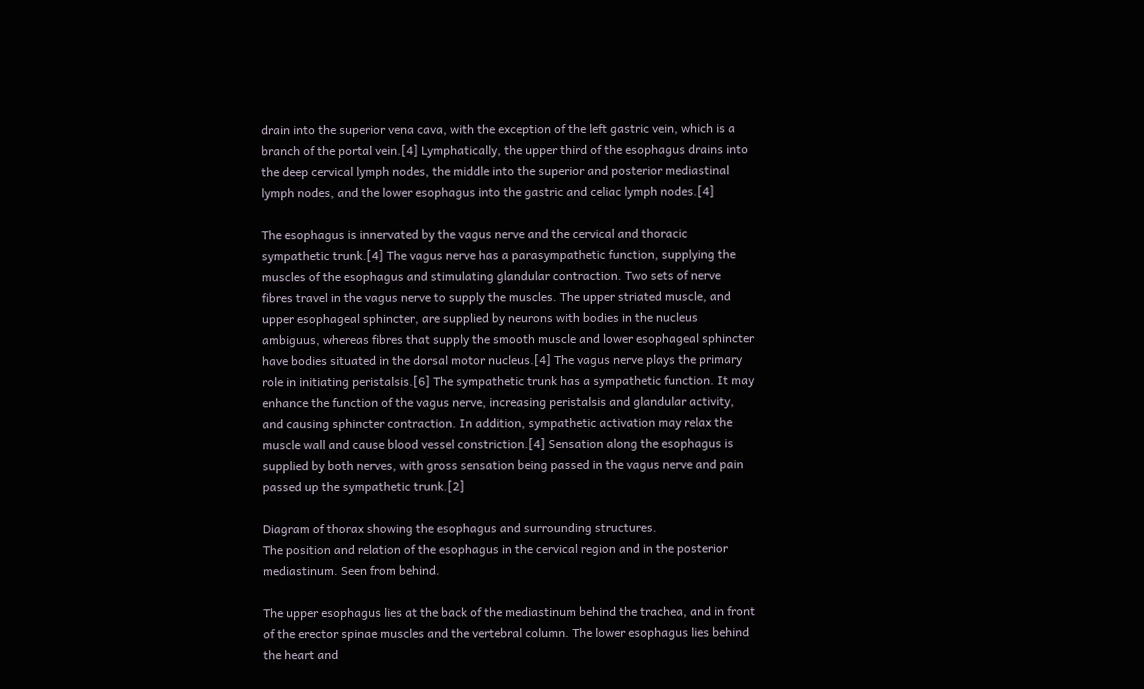drain into the superior vena cava, with the exception of the left gastric vein, which is a branch of the portal vein.[4] Lymphatically, the upper third of the esophagus drains into the deep cervical lymph nodes, the middle into the superior and posterior mediastinal lymph nodes, and the lower esophagus into the gastric and celiac lymph nodes.[4]

The esophagus is innervated by the vagus nerve and the cervical and thoracic sympathetic trunk.[4] The vagus nerve has a parasympathetic function, supplying the muscles of the esophagus and stimulating glandular contraction. Two sets of nerve fibres travel in the vagus nerve to supply the muscles. The upper striated muscle, and upper esophageal sphincter, are supplied by neurons with bodies in the nucleus ambiguus, whereas fibres that supply the smooth muscle and lower esophageal sphincter have bodies situated in the dorsal motor nucleus.[4] The vagus nerve plays the primary role in initiating peristalsis.[6] The sympathetic trunk has a sympathetic function. It may enhance the function of the vagus nerve, increasing peristalsis and glandular activity, and causing sphincter contraction. In addition, sympathetic activation may relax the muscle wall and cause blood vessel constriction.[4] Sensation along the esophagus is supplied by both nerves, with gross sensation being passed in the vagus nerve and pain passed up the sympathetic trunk.[2]

Diagram of thorax showing the esophagus and surrounding structures.
The position and relation of the esophagus in the cervical region and in the posterior mediastinum. Seen from behind.

The upper esophagus lies at the back of the mediastinum behind the trachea, and in front of the erector spinae muscles and the vertebral column. The lower esophagus lies behind the heart and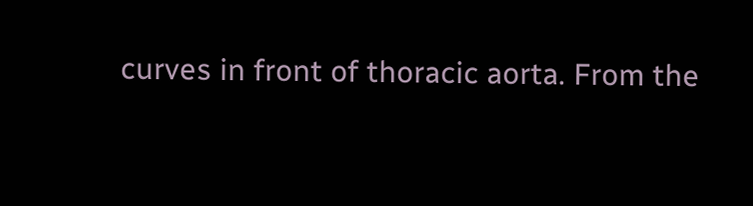curves in front of thoracic aorta. From the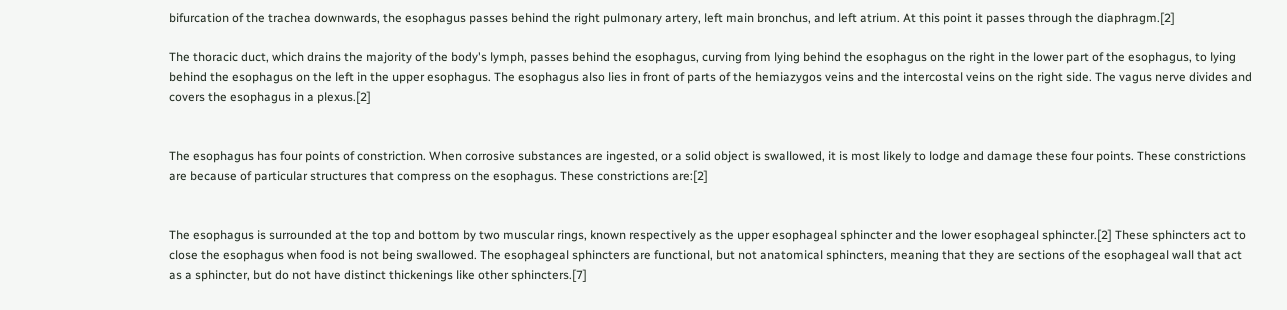bifurcation of the trachea downwards, the esophagus passes behind the right pulmonary artery, left main bronchus, and left atrium. At this point it passes through the diaphragm.[2]

The thoracic duct, which drains the majority of the body's lymph, passes behind the esophagus, curving from lying behind the esophagus on the right in the lower part of the esophagus, to lying behind the esophagus on the left in the upper esophagus. The esophagus also lies in front of parts of the hemiazygos veins and the intercostal veins on the right side. The vagus nerve divides and covers the esophagus in a plexus.[2]


The esophagus has four points of constriction. When corrosive substances are ingested, or a solid object is swallowed, it is most likely to lodge and damage these four points. These constrictions are because of particular structures that compress on the esophagus. These constrictions are:[2]


The esophagus is surrounded at the top and bottom by two muscular rings, known respectively as the upper esophageal sphincter and the lower esophageal sphincter.[2] These sphincters act to close the esophagus when food is not being swallowed. The esophageal sphincters are functional, but not anatomical sphincters, meaning that they are sections of the esophageal wall that act as a sphincter, but do not have distinct thickenings like other sphincters.[7]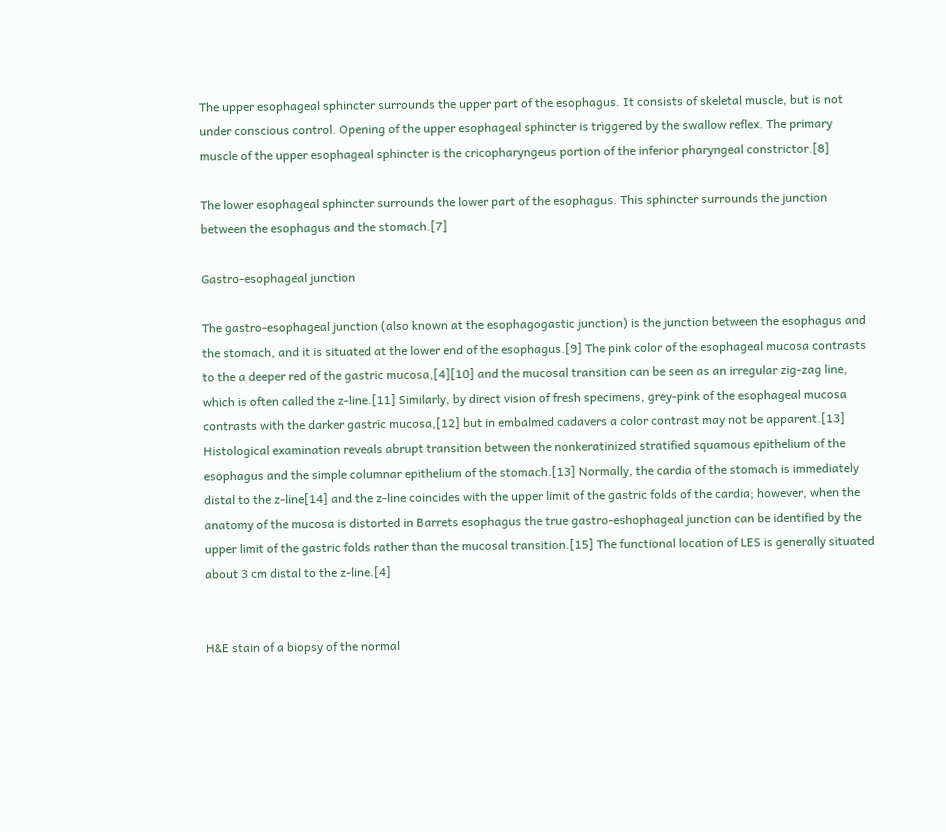The upper esophageal sphincter surrounds the upper part of the esophagus. It consists of skeletal muscle, but is not under conscious control. Opening of the upper esophageal sphincter is triggered by the swallow reflex. The primary muscle of the upper esophageal sphincter is the cricopharyngeus portion of the inferior pharyngeal constrictor.[8]

The lower esophageal sphincter surrounds the lower part of the esophagus. This sphincter surrounds the junction between the esophagus and the stomach.[7]

Gastro-esophageal junction

The gastro-esophageal junction (also known at the esophagogastic junction) is the junction between the esophagus and the stomach, and it is situated at the lower end of the esophagus.[9] The pink color of the esophageal mucosa contrasts to the a deeper red of the gastric mucosa,[4][10] and the mucosal transition can be seen as an irregular zig-zag line, which is often called the z-line.[11] Similarly, by direct vision of fresh specimens, grey-pink of the esophageal mucosa contrasts with the darker gastric mucosa,[12] but in embalmed cadavers a color contrast may not be apparent.[13] Histological examination reveals abrupt transition between the nonkeratinized stratified squamous epithelium of the esophagus and the simple columnar epithelium of the stomach.[13] Normally, the cardia of the stomach is immediately distal to the z-line[14] and the z-line coincides with the upper limit of the gastric folds of the cardia; however, when the anatomy of the mucosa is distorted in Barrets esophagus the true gastro-eshophageal junction can be identified by the upper limit of the gastric folds rather than the mucosal transition.[15] The functional location of LES is generally situated about 3 cm distal to the z-line.[4]


H&E stain of a biopsy of the normal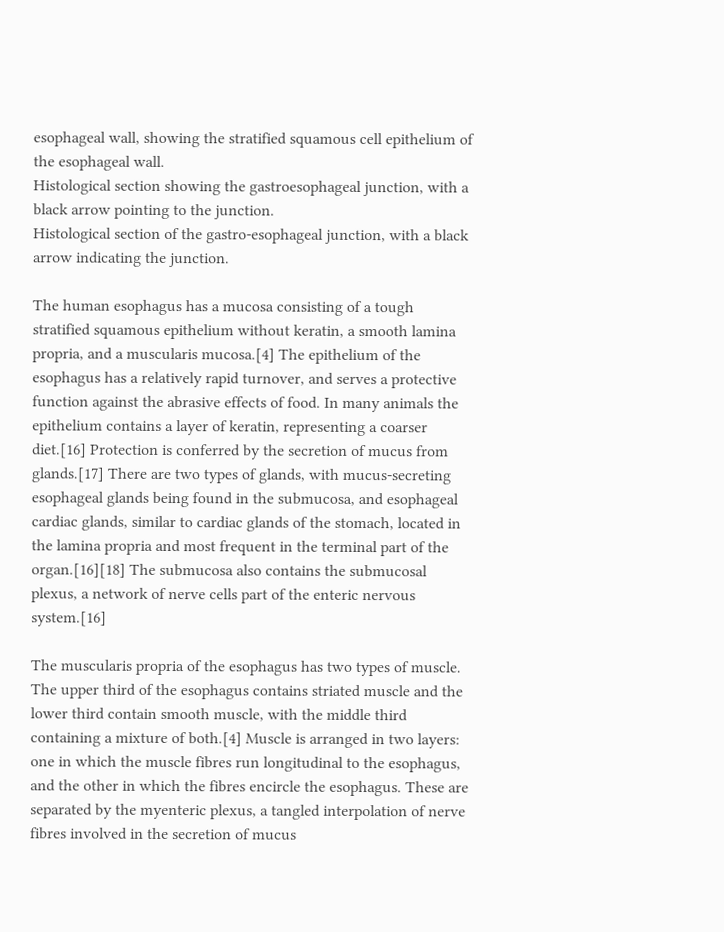esophageal wall, showing the stratified squamous cell epithelium of the esophageal wall.
Histological section showing the gastroesophageal junction, with a black arrow pointing to the junction.
Histological section of the gastro-esophageal junction, with a black arrow indicating the junction.

The human esophagus has a mucosa consisting of a tough stratified squamous epithelium without keratin, a smooth lamina propria, and a muscularis mucosa.[4] The epithelium of the esophagus has a relatively rapid turnover, and serves a protective function against the abrasive effects of food. In many animals the epithelium contains a layer of keratin, representing a coarser diet.[16] Protection is conferred by the secretion of mucus from glands.[17] There are two types of glands, with mucus-secreting esophageal glands being found in the submucosa, and esophageal cardiac glands, similar to cardiac glands of the stomach, located in the lamina propria and most frequent in the terminal part of the organ.[16][18] The submucosa also contains the submucosal plexus, a network of nerve cells part of the enteric nervous system.[16]

The muscularis propria of the esophagus has two types of muscle. The upper third of the esophagus contains striated muscle and the lower third contain smooth muscle, with the middle third containing a mixture of both.[4] Muscle is arranged in two layers: one in which the muscle fibres run longitudinal to the esophagus, and the other in which the fibres encircle the esophagus. These are separated by the myenteric plexus, a tangled interpolation of nerve fibres involved in the secretion of mucus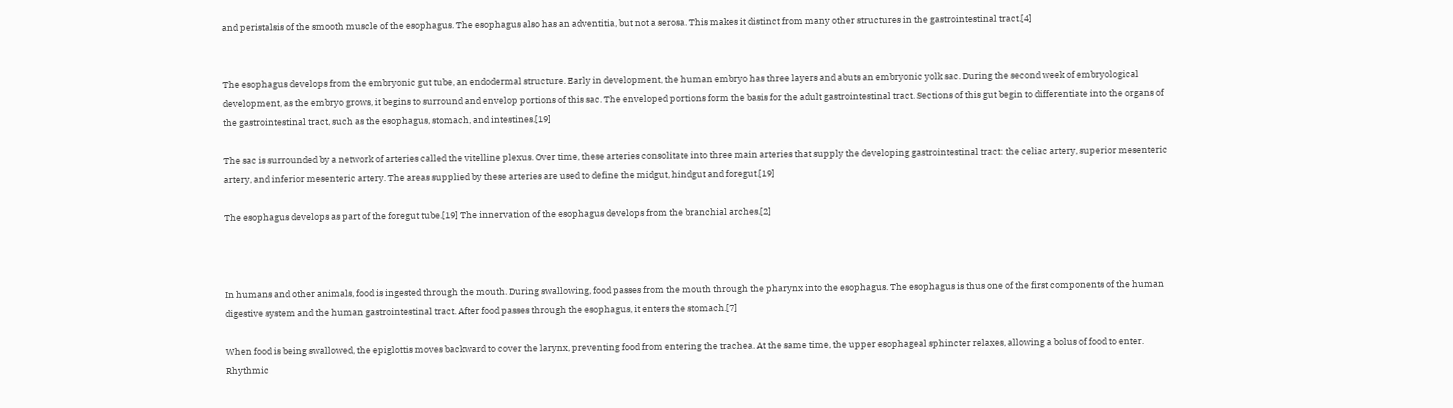and peristalsis of the smooth muscle of the esophagus. The esophagus also has an adventitia, but not a serosa. This makes it distinct from many other structures in the gastrointestinal tract.[4]


The esophagus develops from the embryonic gut tube, an endodermal structure. Early in development, the human embryo has three layers and abuts an embryonic yolk sac. During the second week of embryological development, as the embryo grows, it begins to surround and envelop portions of this sac. The enveloped portions form the basis for the adult gastrointestinal tract. Sections of this gut begin to differentiate into the organs of the gastrointestinal tract, such as the esophagus, stomach, and intestines.[19]

The sac is surrounded by a network of arteries called the vitelline plexus. Over time, these arteries consolitate into three main arteries that supply the developing gastrointestinal tract: the celiac artery, superior mesenteric artery, and inferior mesenteric artery. The areas supplied by these arteries are used to define the midgut, hindgut and foregut.[19]

The esophagus develops as part of the foregut tube.[19] The innervation of the esophagus develops from the branchial arches.[2]



In humans and other animals, food is ingested through the mouth. During swallowing, food passes from the mouth through the pharynx into the esophagus. The esophagus is thus one of the first components of the human digestive system and the human gastrointestinal tract. After food passes through the esophagus, it enters the stomach.[7]

When food is being swallowed, the epiglottis moves backward to cover the larynx, preventing food from entering the trachea. At the same time, the upper esophageal sphincter relaxes, allowing a bolus of food to enter. Rhythmic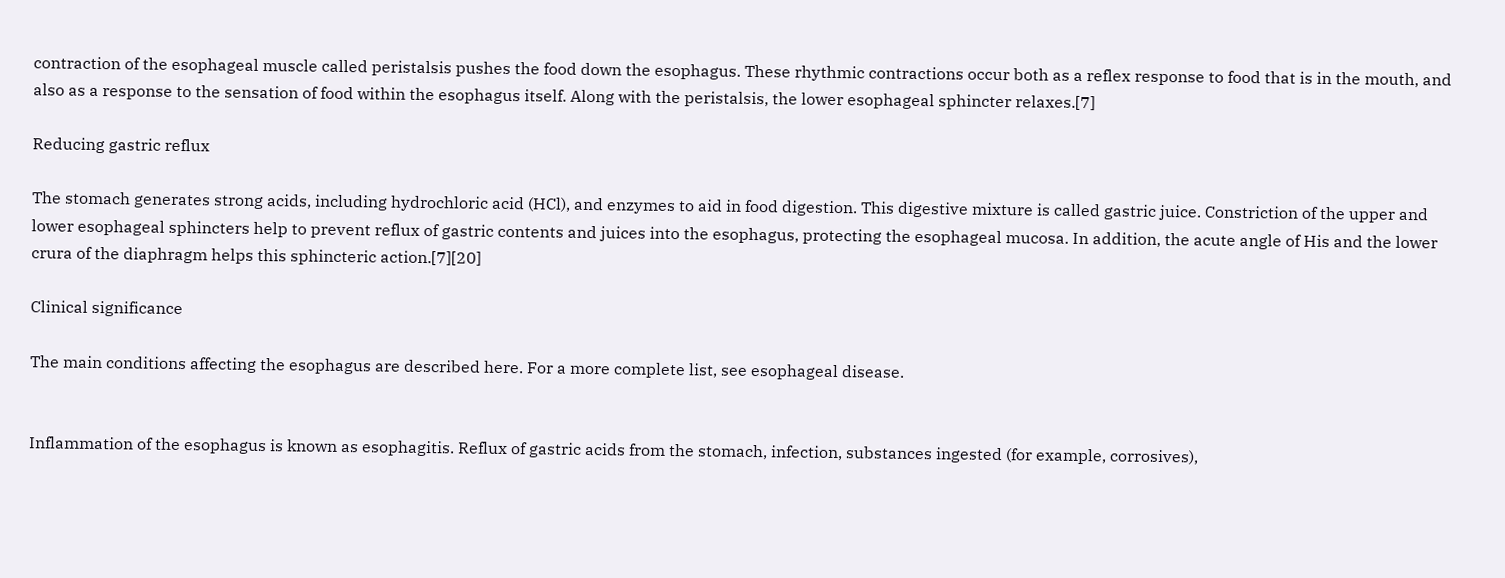contraction of the esophageal muscle called peristalsis pushes the food down the esophagus. These rhythmic contractions occur both as a reflex response to food that is in the mouth, and also as a response to the sensation of food within the esophagus itself. Along with the peristalsis, the lower esophageal sphincter relaxes.[7]

Reducing gastric reflux

The stomach generates strong acids, including hydrochloric acid (HCl), and enzymes to aid in food digestion. This digestive mixture is called gastric juice. Constriction of the upper and lower esophageal sphincters help to prevent reflux of gastric contents and juices into the esophagus, protecting the esophageal mucosa. In addition, the acute angle of His and the lower crura of the diaphragm helps this sphincteric action.[7][20]

Clinical significance

The main conditions affecting the esophagus are described here. For a more complete list, see esophageal disease.


Inflammation of the esophagus is known as esophagitis. Reflux of gastric acids from the stomach, infection, substances ingested (for example, corrosives),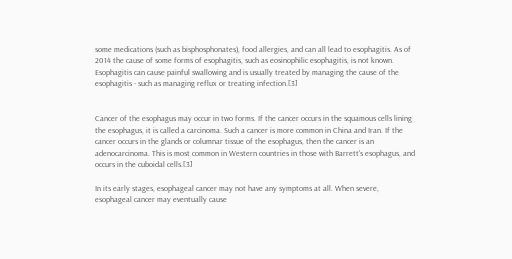some medications (such as bisphosphonates), food allergies, and can all lead to esophagitis. As of 2014 the cause of some forms of esophagitis, such as eosinophilic esophagitis, is not known. Esophagitis can cause painful swallowing and is usually treated by managing the cause of the esophagitis - such as managing reflux or treating infection.[3]


Cancer of the esophagus may occur in two forms. If the cancer occurs in the squamous cells lining the esophagus, it is called a carcinoma. Such a cancer is more common in China and Iran. If the cancer occurs in the glands or columnar tissue of the esophagus, then the cancer is an adenocarcinoma. This is most common in Western countries in those with Barrett's esophagus, and occurs in the cuboidal cells.[3]

In its early stages, esophageal cancer may not have any symptoms at all. When severe, esophageal cancer may eventually cause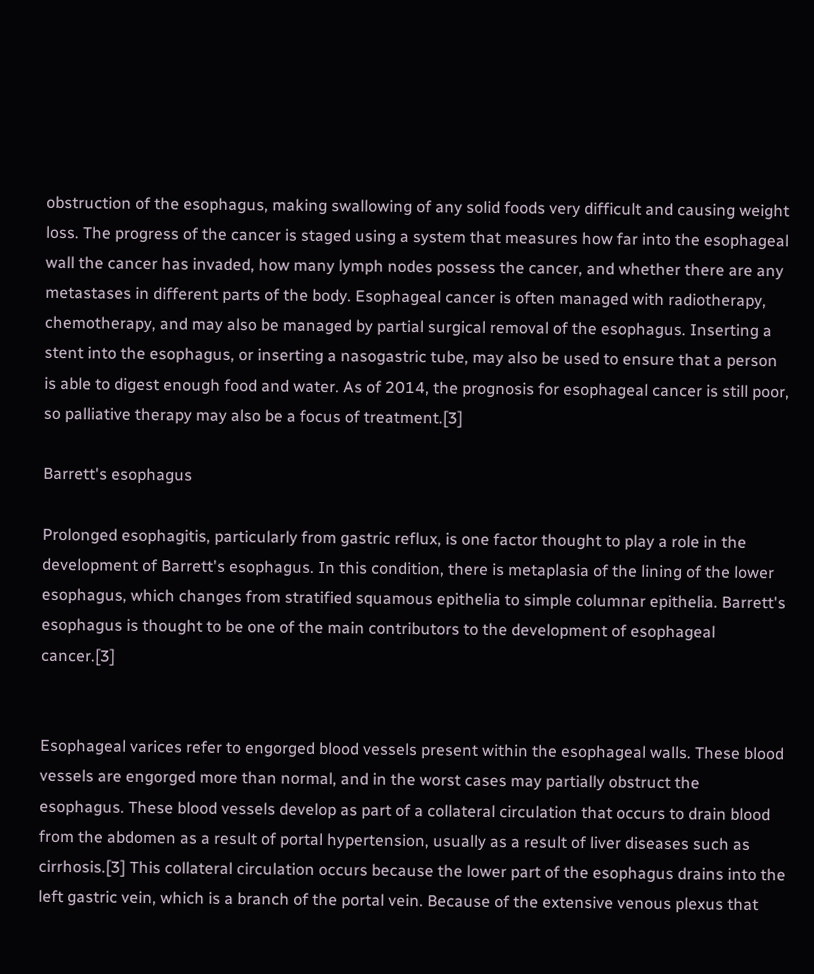obstruction of the esophagus, making swallowing of any solid foods very difficult and causing weight loss. The progress of the cancer is staged using a system that measures how far into the esophageal wall the cancer has invaded, how many lymph nodes possess the cancer, and whether there are any metastases in different parts of the body. Esophageal cancer is often managed with radiotherapy, chemotherapy, and may also be managed by partial surgical removal of the esophagus. Inserting a stent into the esophagus, or inserting a nasogastric tube, may also be used to ensure that a person is able to digest enough food and water. As of 2014, the prognosis for esophageal cancer is still poor, so palliative therapy may also be a focus of treatment.[3]

Barrett's esophagus

Prolonged esophagitis, particularly from gastric reflux, is one factor thought to play a role in the development of Barrett's esophagus. In this condition, there is metaplasia of the lining of the lower esophagus, which changes from stratified squamous epithelia to simple columnar epithelia. Barrett's esophagus is thought to be one of the main contributors to the development of esophageal cancer.[3]


Esophageal varices refer to engorged blood vessels present within the esophageal walls. These blood vessels are engorged more than normal, and in the worst cases may partially obstruct the esophagus. These blood vessels develop as part of a collateral circulation that occurs to drain blood from the abdomen as a result of portal hypertension, usually as a result of liver diseases such as cirrhosis.[3] This collateral circulation occurs because the lower part of the esophagus drains into the left gastric vein, which is a branch of the portal vein. Because of the extensive venous plexus that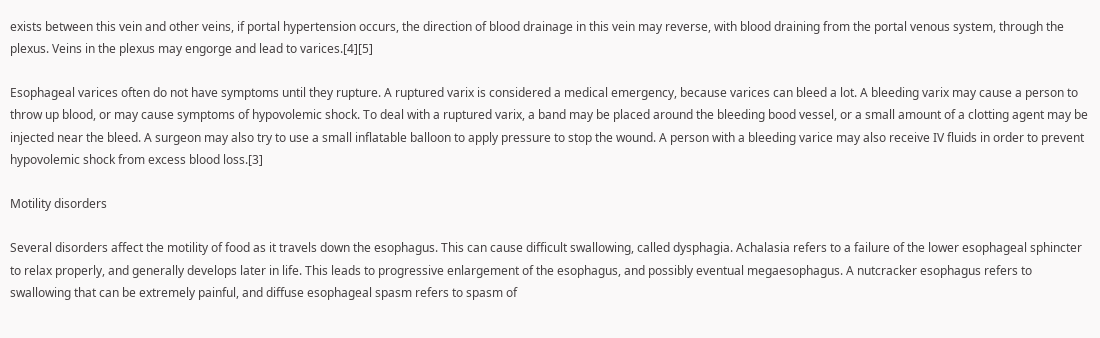exists between this vein and other veins, if portal hypertension occurs, the direction of blood drainage in this vein may reverse, with blood draining from the portal venous system, through the plexus. Veins in the plexus may engorge and lead to varices.[4][5]

Esophageal varices often do not have symptoms until they rupture. A ruptured varix is considered a medical emergency, because varices can bleed a lot. A bleeding varix may cause a person to throw up blood, or may cause symptoms of hypovolemic shock. To deal with a ruptured varix, a band may be placed around the bleeding bood vessel, or a small amount of a clotting agent may be injected near the bleed. A surgeon may also try to use a small inflatable balloon to apply pressure to stop the wound. A person with a bleeding varice may also receive IV fluids in order to prevent hypovolemic shock from excess blood loss.[3]

Motility disorders

Several disorders affect the motility of food as it travels down the esophagus. This can cause difficult swallowing, called dysphagia. Achalasia refers to a failure of the lower esophageal sphincter to relax properly, and generally develops later in life. This leads to progressive enlargement of the esophagus, and possibly eventual megaesophagus. A nutcracker esophagus refers to swallowing that can be extremely painful, and diffuse esophageal spasm refers to spasm of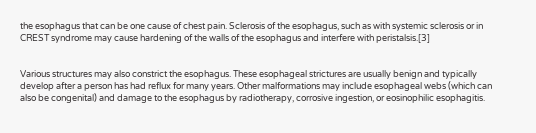the esophagus that can be one cause of chest pain. Sclerosis of the esophagus, such as with systemic sclerosis or in CREST syndrome may cause hardening of the walls of the esophagus and interfere with peristalsis.[3]


Various structures may also constrict the esophagus. These esophageal strictures are usually benign and typically develop after a person has had reflux for many years. Other malformations may include esophageal webs (which can also be congenital) and damage to the esophagus by radiotherapy, corrosive ingestion, or eosinophilic esophagitis.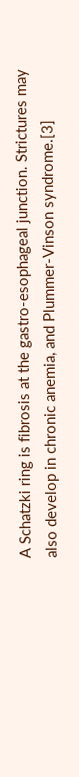A Schatzki ring is fibrosis at the gastro-esophageal junction. Strictures may also develop in chronic anemia, and Plummer-Vinson syndrome.[3]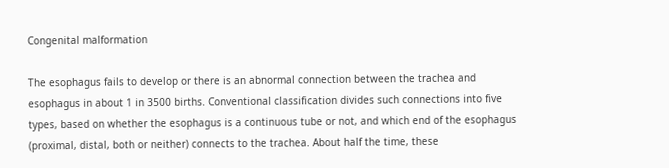Congenital malformation

The esophagus fails to develop or there is an abnormal connection between the trachea and esophagus in about 1 in 3500 births. Conventional classification divides such connections into five types, based on whether the esophagus is a continuous tube or not, and which end of the esophagus (proximal, distal, both or neither) connects to the trachea. About half the time, these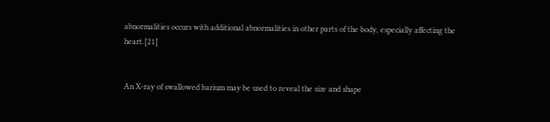abnormalities occurs with additional abnormalities in other parts of the body, especially affecting the heart.[21]


An X-ray of swallowed barium may be used to reveal the size and shape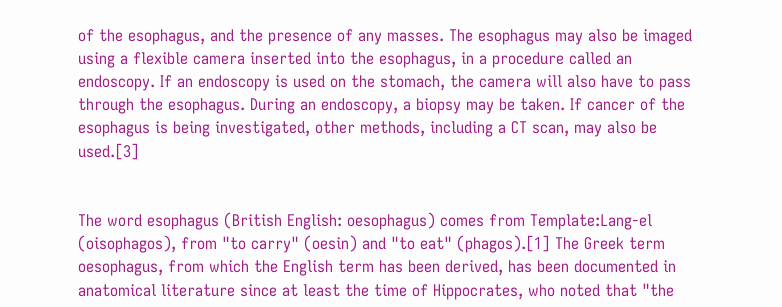of the esophagus, and the presence of any masses. The esophagus may also be imaged using a flexible camera inserted into the esophagus, in a procedure called an endoscopy. If an endoscopy is used on the stomach, the camera will also have to pass through the esophagus. During an endoscopy, a biopsy may be taken. If cancer of the esophagus is being investigated, other methods, including a CT scan, may also be used.[3]


The word esophagus (British English: oesophagus) comes from Template:Lang-el (oisophagos), from "to carry" (oesin) and "to eat" (phagos).[1] The Greek term oesophagus, from which the English term has been derived, has been documented in anatomical literature since at least the time of Hippocrates, who noted that "the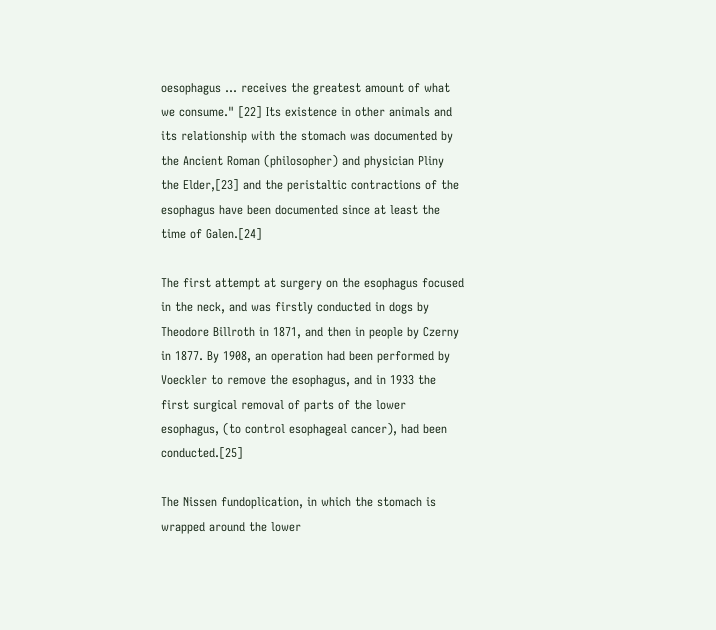oesophagus ... receives the greatest amount of what we consume." [22] Its existence in other animals and its relationship with the stomach was documented by the Ancient Roman (philosopher) and physician Pliny the Elder,[23] and the peristaltic contractions of the esophagus have been documented since at least the time of Galen.[24]

The first attempt at surgery on the esophagus focused in the neck, and was firstly conducted in dogs by Theodore Billroth in 1871, and then in people by Czerny in 1877. By 1908, an operation had been performed by Voeckler to remove the esophagus, and in 1933 the first surgical removal of parts of the lower esophagus, (to control esophageal cancer), had been conducted.[25]

The Nissen fundoplication, in which the stomach is wrapped around the lower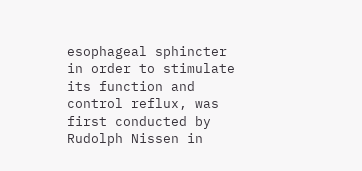esophageal sphincter in order to stimulate its function and control reflux, was first conducted by Rudolph Nissen in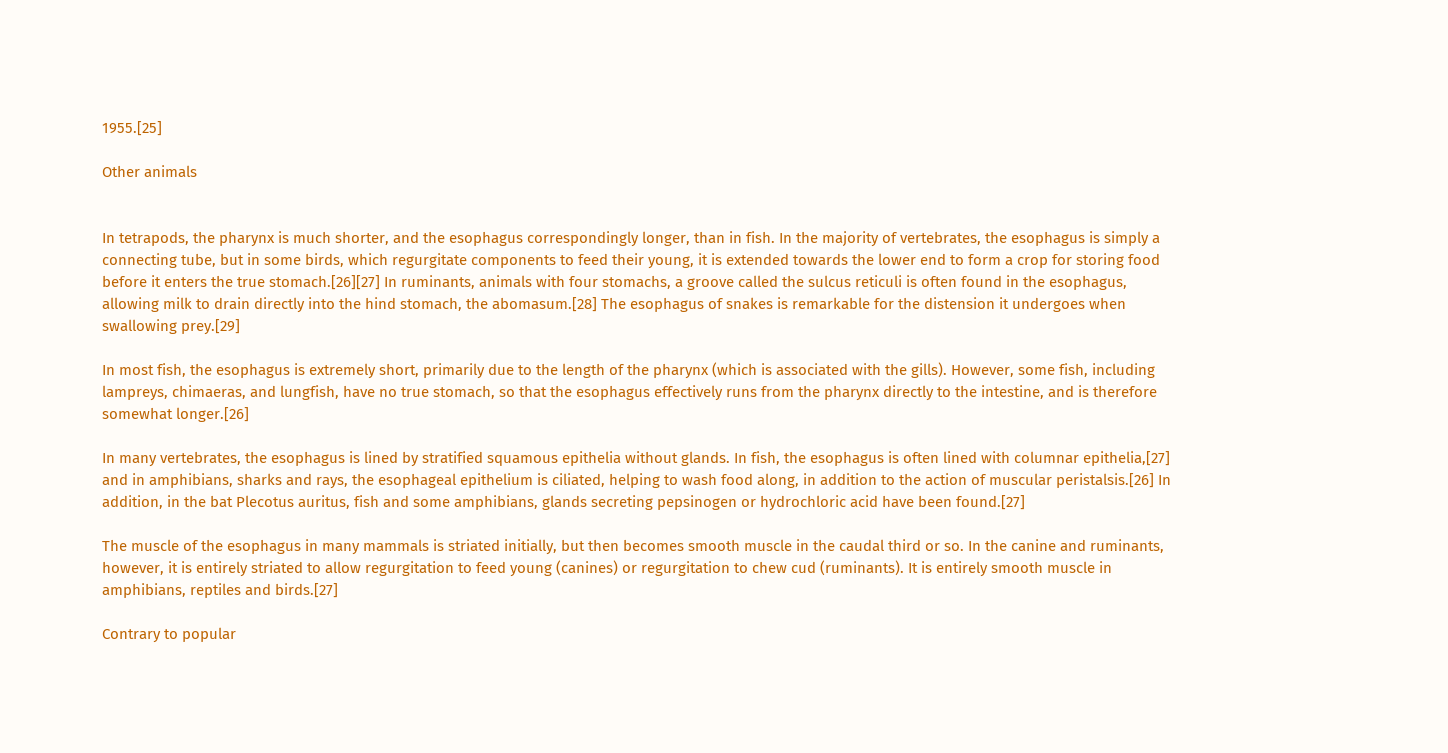1955.[25]

Other animals


In tetrapods, the pharynx is much shorter, and the esophagus correspondingly longer, than in fish. In the majority of vertebrates, the esophagus is simply a connecting tube, but in some birds, which regurgitate components to feed their young, it is extended towards the lower end to form a crop for storing food before it enters the true stomach.[26][27] In ruminants, animals with four stomachs, a groove called the sulcus reticuli is often found in the esophagus, allowing milk to drain directly into the hind stomach, the abomasum.[28] The esophagus of snakes is remarkable for the distension it undergoes when swallowing prey.[29]

In most fish, the esophagus is extremely short, primarily due to the length of the pharynx (which is associated with the gills). However, some fish, including lampreys, chimaeras, and lungfish, have no true stomach, so that the esophagus effectively runs from the pharynx directly to the intestine, and is therefore somewhat longer.[26]

In many vertebrates, the esophagus is lined by stratified squamous epithelia without glands. In fish, the esophagus is often lined with columnar epithelia,[27] and in amphibians, sharks and rays, the esophageal epithelium is ciliated, helping to wash food along, in addition to the action of muscular peristalsis.[26] In addition, in the bat Plecotus auritus, fish and some amphibians, glands secreting pepsinogen or hydrochloric acid have been found.[27]

The muscle of the esophagus in many mammals is striated initially, but then becomes smooth muscle in the caudal third or so. In the canine and ruminants, however, it is entirely striated to allow regurgitation to feed young (canines) or regurgitation to chew cud (ruminants). It is entirely smooth muscle in amphibians, reptiles and birds.[27]

Contrary to popular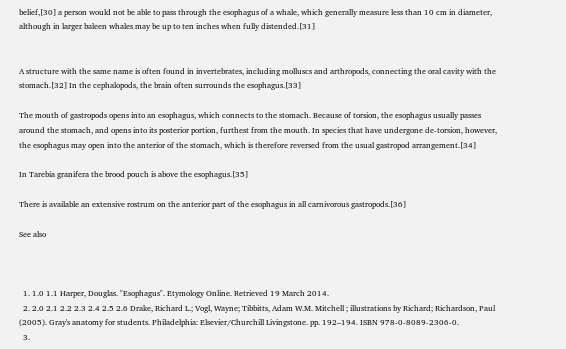belief,[30] a person would not be able to pass through the esophagus of a whale, which generally measure less than 10 cm in diameter, although in larger baleen whales may be up to ten inches when fully distended.[31]


A structure with the same name is often found in invertebrates, including molluscs and arthropods, connecting the oral cavity with the stomach.[32] In the cephalopods, the brain often surrounds the esophagus.[33]

The mouth of gastropods opens into an esophagus, which connects to the stomach. Because of torsion, the esophagus usually passes around the stomach, and opens into its posterior portion, furthest from the mouth. In species that have undergone de-torsion, however, the esophagus may open into the anterior of the stomach, which is therefore reversed from the usual gastropod arrangement.[34]

In Tarebia granifera the brood pouch is above the esophagus.[35]

There is available an extensive rostrum on the anterior part of the esophagus in all carnivorous gastropods.[36]

See also



  1. 1.0 1.1 Harper, Douglas. "Esophagus". Etymology Online. Retrieved 19 March 2014.
  2. 2.0 2.1 2.2 2.3 2.4 2.5 2.6 Drake, Richard L.; Vogl, Wayne; Tibbitts, Adam W.M. Mitchell ; illustrations by Richard; Richardson, Paul (2005). Gray's anatomy for students. Philadelphia: Elsevier/Churchill Livingstone. pp. 192–194. ISBN 978-0-8089-2306-0.
  3.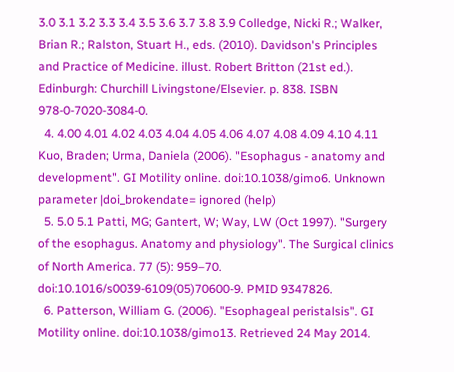3.0 3.1 3.2 3.3 3.4 3.5 3.6 3.7 3.8 3.9 Colledge, Nicki R.; Walker, Brian R.; Ralston, Stuart H., eds. (2010). Davidson's Principles and Practice of Medicine. illust. Robert Britton (21st ed.). Edinburgh: Churchill Livingstone/Elsevier. p. 838. ISBN 978-0-7020-3084-0.
  4. 4.00 4.01 4.02 4.03 4.04 4.05 4.06 4.07 4.08 4.09 4.10 4.11 Kuo, Braden; Urma, Daniela (2006). "Esophagus - anatomy and development". GI Motility online. doi:10.1038/gimo6. Unknown parameter |doi_brokendate= ignored (help)
  5. 5.0 5.1 Patti, MG; Gantert, W; Way, LW (Oct 1997). "Surgery of the esophagus. Anatomy and physiology". The Surgical clinics of North America. 77 (5): 959–70. doi:10.1016/s0039-6109(05)70600-9. PMID 9347826.
  6. Patterson, William G. (2006). "Esophageal peristalsis". GI Motility online. doi:10.1038/gimo13. Retrieved 24 May 2014.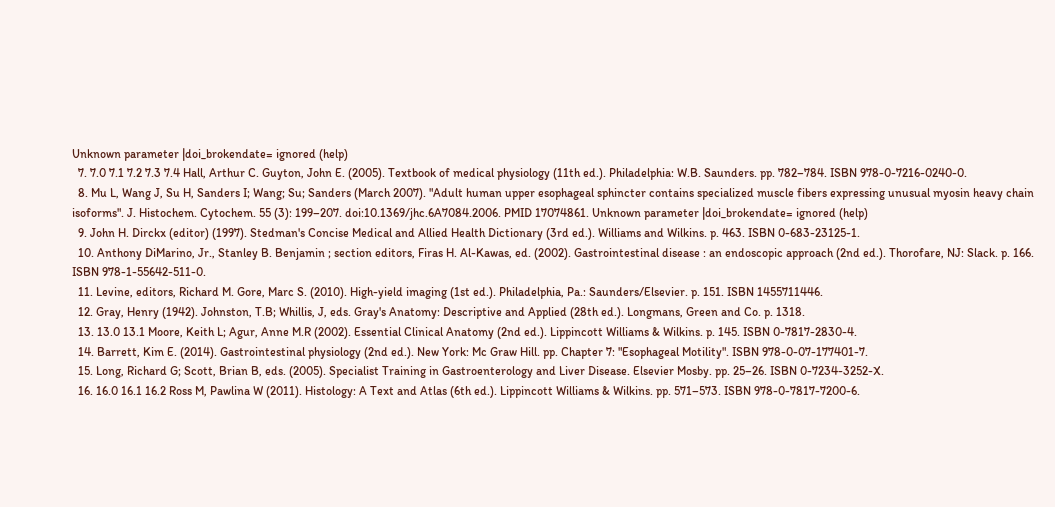Unknown parameter |doi_brokendate= ignored (help)
  7. 7.0 7.1 7.2 7.3 7.4 Hall, Arthur C. Guyton, John E. (2005). Textbook of medical physiology (11th ed.). Philadelphia: W.B. Saunders. pp. 782–784. ISBN 978-0-7216-0240-0.
  8. Mu L, Wang J, Su H, Sanders I; Wang; Su; Sanders (March 2007). "Adult human upper esophageal sphincter contains specialized muscle fibers expressing unusual myosin heavy chain isoforms". J. Histochem. Cytochem. 55 (3): 199–207. doi:10.1369/jhc.6A7084.2006. PMID 17074861. Unknown parameter |doi_brokendate= ignored (help)
  9. John H. Dirckx (editor) (1997). Stedman's Concise Medical and Allied Health Dictionary (3rd ed.). Williams and Wilkins. p. 463. ISBN 0-683-23125-1.
  10. Anthony DiMarino, Jr., Stanley B. Benjamin ; section editors, Firas H. Al-Kawas, ed. (2002). Gastrointestinal disease : an endoscopic approach (2nd ed.). Thorofare, NJ: Slack. p. 166. ISBN 978-1-55642-511-0.
  11. Levine, editors, Richard M. Gore, Marc S. (2010). High-yield imaging (1st ed.). Philadelphia, Pa.: Saunders/Elsevier. p. 151. ISBN 1455711446.
  12. Gray, Henry (1942). Johnston, T.B; Whillis, J, eds. Gray's Anatomy: Descriptive and Applied (28th ed.). Longmans, Green and Co. p. 1318.
  13. 13.0 13.1 Moore, Keith L; Agur, Anne M.R (2002). Essential Clinical Anatomy (2nd ed.). Lippincott Williams & Wilkins. p. 145. ISBN 0-7817-2830-4.
  14. Barrett, Kim E. (2014). Gastrointestinal physiology (2nd ed.). New York: Mc Graw Hill. pp. Chapter 7: "Esophageal Motility". ISBN 978-0-07-177401-7.
  15. Long, Richard G; Scott, Brian B, eds. (2005). Specialist Training in Gastroenterology and Liver Disease. Elsevier Mosby. pp. 25–26. ISBN 0-7234-3252-X.
  16. 16.0 16.1 16.2 Ross M, Pawlina W (2011). Histology: A Text and Atlas (6th ed.). Lippincott Williams & Wilkins. pp. 571–573. ISBN 978-0-7817-7200-6.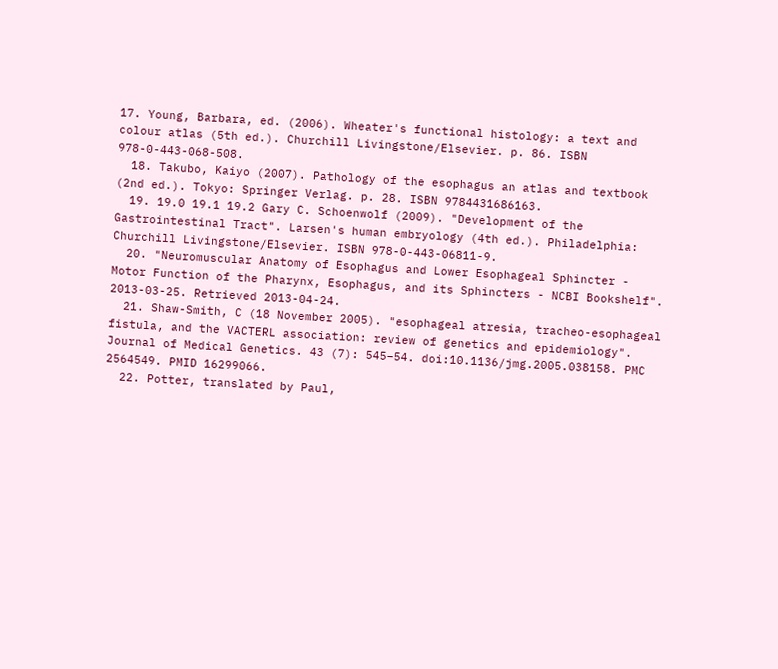17. Young, Barbara, ed. (2006). Wheater's functional histology: a text and colour atlas (5th ed.). Churchill Livingstone/Elsevier. p. 86. ISBN 978-0-443-068-508.
  18. Takubo, Kaiyo (2007). Pathology of the esophagus an atlas and textbook (2nd ed.). Tokyo: Springer Verlag. p. 28. ISBN 9784431686163.
  19. 19.0 19.1 19.2 Gary C. Schoenwolf (2009). "Development of the Gastrointestinal Tract". Larsen's human embryology (4th ed.). Philadelphia: Churchill Livingstone/Elsevier. ISBN 978-0-443-06811-9.
  20. "Neuromuscular Anatomy of Esophagus and Lower Esophageal Sphincter - Motor Function of the Pharynx, Esophagus, and its Sphincters - NCBI Bookshelf". 2013-03-25. Retrieved 2013-04-24.
  21. Shaw-Smith, C (18 November 2005). "esophageal atresia, tracheo-esophageal fistula, and the VACTERL association: review of genetics and epidemiology". Journal of Medical Genetics. 43 (7): 545–54. doi:10.1136/jmg.2005.038158. PMC 2564549. PMID 16299066.
  22. Potter, translated by Paul,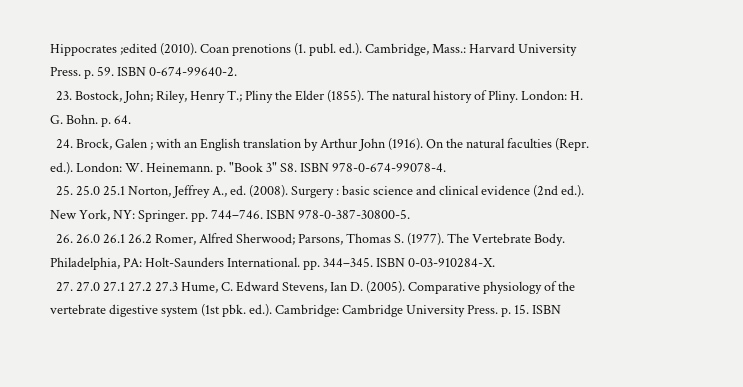Hippocrates ;edited (2010). Coan prenotions (1. publ. ed.). Cambridge, Mass.: Harvard University Press. p. 59. ISBN 0-674-99640-2.
  23. Bostock, John; Riley, Henry T.; Pliny the Elder (1855). The natural history of Pliny. London: H. G. Bohn. p. 64.
  24. Brock, Galen ; with an English translation by Arthur John (1916). On the natural faculties (Repr. ed.). London: W. Heinemann. p. "Book 3" S8. ISBN 978-0-674-99078-4.
  25. 25.0 25.1 Norton, Jeffrey A., ed. (2008). Surgery : basic science and clinical evidence (2nd ed.). New York, NY: Springer. pp. 744–746. ISBN 978-0-387-30800-5.
  26. 26.0 26.1 26.2 Romer, Alfred Sherwood; Parsons, Thomas S. (1977). The Vertebrate Body. Philadelphia, PA: Holt-Saunders International. pp. 344–345. ISBN 0-03-910284-X.
  27. 27.0 27.1 27.2 27.3 Hume, C. Edward Stevens, Ian D. (2005). Comparative physiology of the vertebrate digestive system (1st pbk. ed.). Cambridge: Cambridge University Press. p. 15. ISBN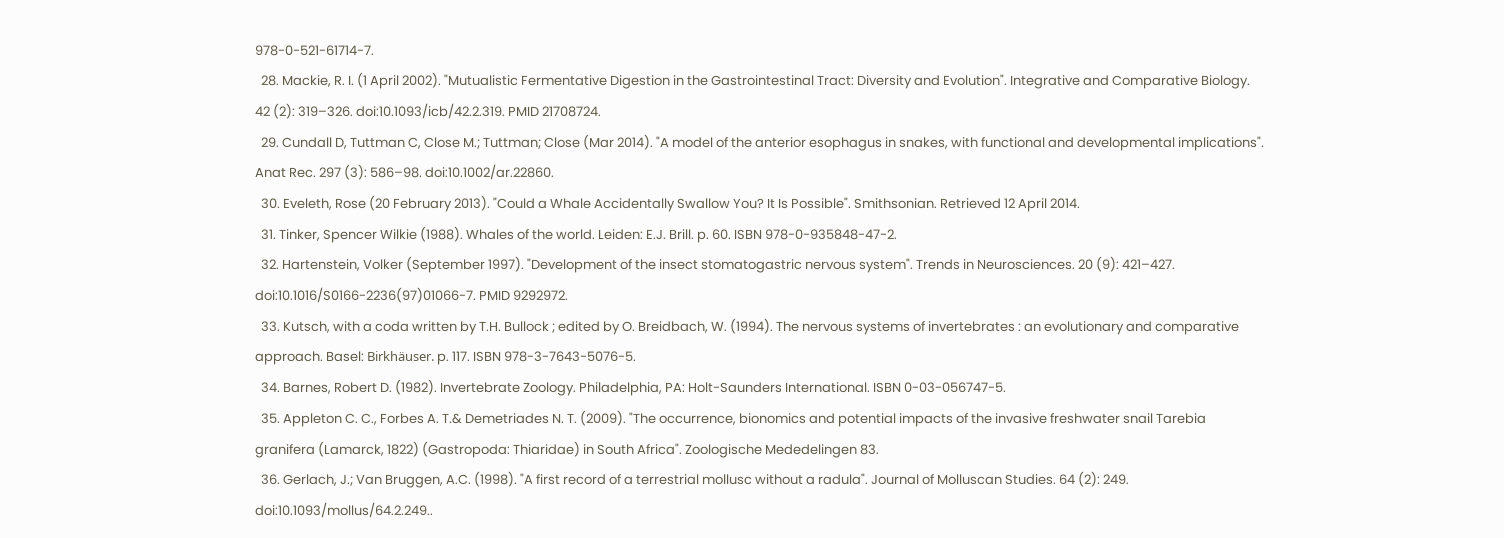978-0-521-61714-7.
  28. Mackie, R. I. (1 April 2002). "Mutualistic Fermentative Digestion in the Gastrointestinal Tract: Diversity and Evolution". Integrative and Comparative Biology. 42 (2): 319–326. doi:10.1093/icb/42.2.319. PMID 21708724.
  29. Cundall D, Tuttman C, Close M.; Tuttman; Close (Mar 2014). "A model of the anterior esophagus in snakes, with functional and developmental implications". Anat Rec. 297 (3): 586–98. doi:10.1002/ar.22860.
  30. Eveleth, Rose (20 February 2013). "Could a Whale Accidentally Swallow You? It Is Possible". Smithsonian. Retrieved 12 April 2014.
  31. Tinker, Spencer Wilkie (1988). Whales of the world. Leiden: E.J. Brill. p. 60. ISBN 978-0-935848-47-2.
  32. Hartenstein, Volker (September 1997). "Development of the insect stomatogastric nervous system". Trends in Neurosciences. 20 (9): 421–427. doi:10.1016/S0166-2236(97)01066-7. PMID 9292972.
  33. Kutsch, with a coda written by T.H. Bullock ; edited by O. Breidbach, W. (1994). The nervous systems of invertebrates : an evolutionary and comparative approach. Basel: Birkhäuser. p. 117. ISBN 978-3-7643-5076-5.
  34. Barnes, Robert D. (1982). Invertebrate Zoology. Philadelphia, PA: Holt-Saunders International. ISBN 0-03-056747-5.
  35. Appleton C. C., Forbes A. T.& Demetriades N. T. (2009). "The occurrence, bionomics and potential impacts of the invasive freshwater snail Tarebia granifera (Lamarck, 1822) (Gastropoda: Thiaridae) in South Africa". Zoologische Mededelingen 83.
  36. Gerlach, J.; Van Bruggen, A.C. (1998). "A first record of a terrestrial mollusc without a radula". Journal of Molluscan Studies. 64 (2): 249. doi:10.1093/mollus/64.2.249..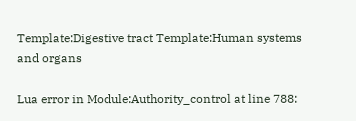Template:Digestive tract Template:Human systems and organs

Lua error in Module:Authority_control at line 788: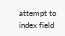attempt to index field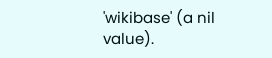'wikibase' (a nil value).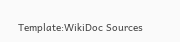Template:WikiDoc Sources